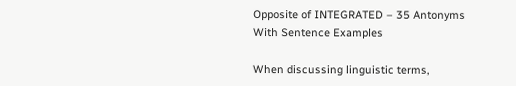Opposite of INTEGRATED – 35 Antonyms With Sentence Examples

When discussing linguistic terms,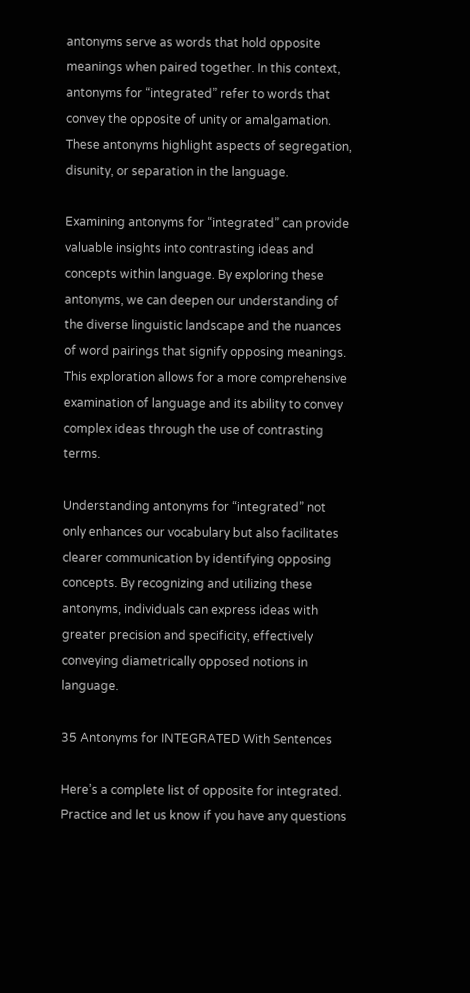antonyms serve as words that hold opposite meanings when paired together. In this context, antonyms for “integrated” refer to words that convey the opposite of unity or amalgamation. These antonyms highlight aspects of segregation, disunity, or separation in the language.

Examining antonyms for “integrated” can provide valuable insights into contrasting ideas and concepts within language. By exploring these antonyms, we can deepen our understanding of the diverse linguistic landscape and the nuances of word pairings that signify opposing meanings. This exploration allows for a more comprehensive examination of language and its ability to convey complex ideas through the use of contrasting terms.

Understanding antonyms for “integrated” not only enhances our vocabulary but also facilitates clearer communication by identifying opposing concepts. By recognizing and utilizing these antonyms, individuals can express ideas with greater precision and specificity, effectively conveying diametrically opposed notions in language.

35 Antonyms for INTEGRATED With Sentences

Here’s a complete list of opposite for integrated. Practice and let us know if you have any questions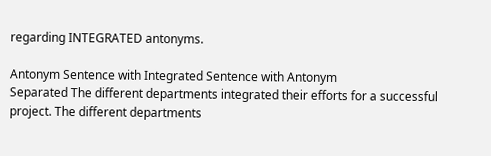regarding INTEGRATED antonyms.

Antonym Sentence with Integrated Sentence with Antonym
Separated The different departments integrated their efforts for a successful project. The different departments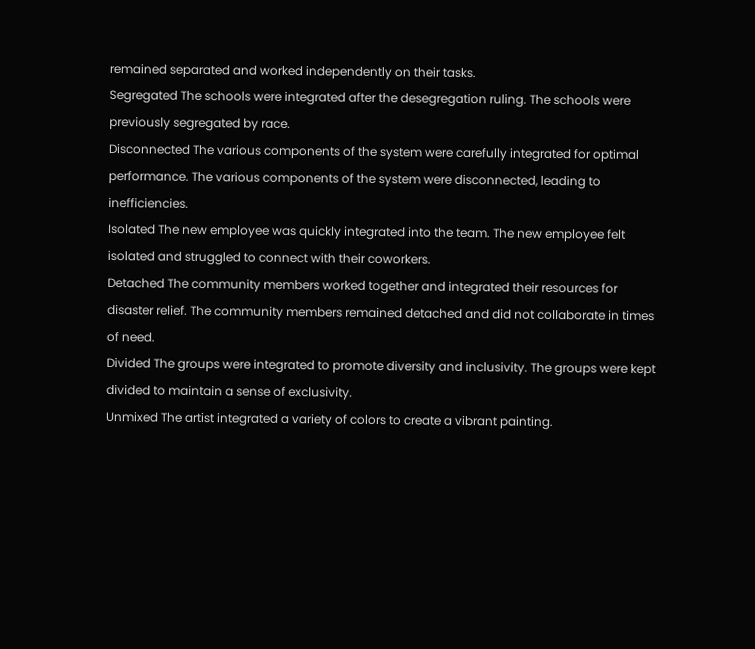remained separated and worked independently on their tasks.
Segregated The schools were integrated after the desegregation ruling. The schools were previously segregated by race.
Disconnected The various components of the system were carefully integrated for optimal performance. The various components of the system were disconnected, leading to inefficiencies.
Isolated The new employee was quickly integrated into the team. The new employee felt isolated and struggled to connect with their coworkers.
Detached The community members worked together and integrated their resources for disaster relief. The community members remained detached and did not collaborate in times of need.
Divided The groups were integrated to promote diversity and inclusivity. The groups were kept divided to maintain a sense of exclusivity.
Unmixed The artist integrated a variety of colors to create a vibrant painting.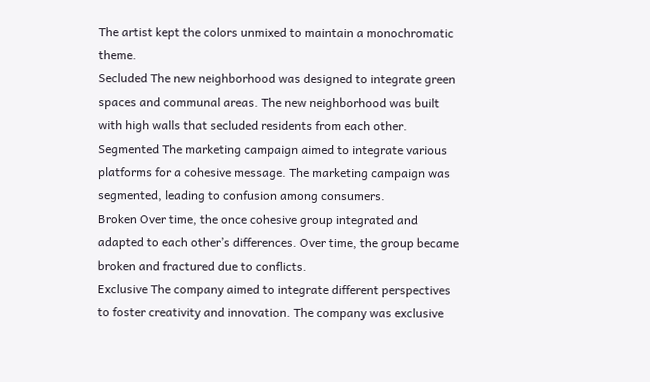The artist kept the colors unmixed to maintain a monochromatic theme.
Secluded The new neighborhood was designed to integrate green spaces and communal areas. The new neighborhood was built with high walls that secluded residents from each other.
Segmented The marketing campaign aimed to integrate various platforms for a cohesive message. The marketing campaign was segmented, leading to confusion among consumers.
Broken Over time, the once cohesive group integrated and adapted to each other’s differences. Over time, the group became broken and fractured due to conflicts.
Exclusive The company aimed to integrate different perspectives to foster creativity and innovation. The company was exclusive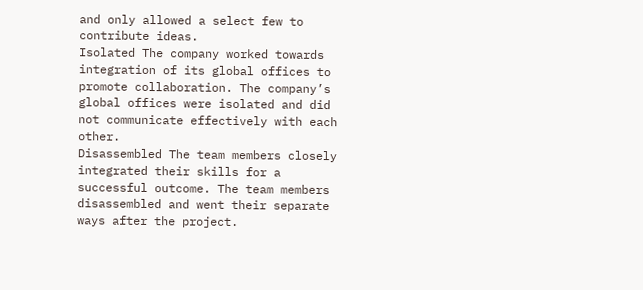and only allowed a select few to contribute ideas.
Isolated The company worked towards integration of its global offices to promote collaboration. The company’s global offices were isolated and did not communicate effectively with each other.
Disassembled The team members closely integrated their skills for a successful outcome. The team members disassembled and went their separate ways after the project.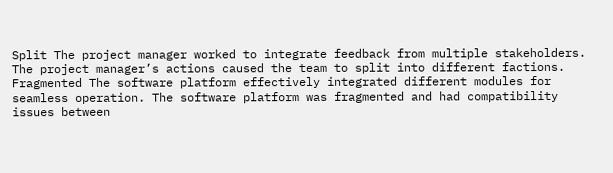Split The project manager worked to integrate feedback from multiple stakeholders. The project manager’s actions caused the team to split into different factions.
Fragmented The software platform effectively integrated different modules for seamless operation. The software platform was fragmented and had compatibility issues between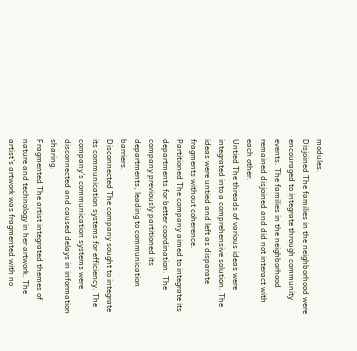modules.
Disjoined The families in the neighborhood were encouraged to integrate through community events. The families in the neighborhood remained disjoined and did not interact with each other.
Untied The threads of various ideas were integrated into a comprehensive solution. The ideas were untied and left as disparate fragments without coherence.
Partitioned The company aimed to integrate its departments for better coordination. The company previously partitioned its departments, leading to communication barriers.
Disconnected The company sought to integrate its communication systems for efficiency. The company’s communication systems were disconnected and caused delays in information sharing.
Fragmented The artist integrated themes of nature and technology in her artwork. The artist’s artwork was fragmented with no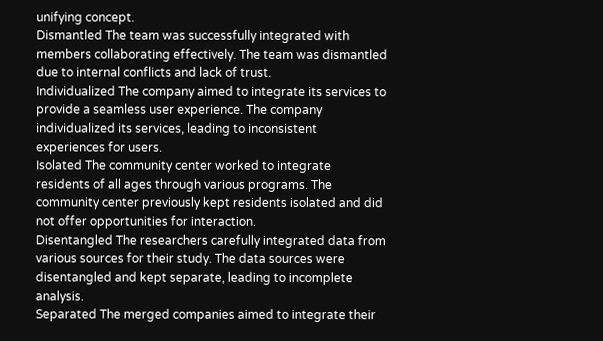unifying concept.
Dismantled The team was successfully integrated with members collaborating effectively. The team was dismantled due to internal conflicts and lack of trust.
Individualized The company aimed to integrate its services to provide a seamless user experience. The company individualized its services, leading to inconsistent experiences for users.
Isolated The community center worked to integrate residents of all ages through various programs. The community center previously kept residents isolated and did not offer opportunities for interaction.
Disentangled The researchers carefully integrated data from various sources for their study. The data sources were disentangled and kept separate, leading to incomplete analysis.
Separated The merged companies aimed to integrate their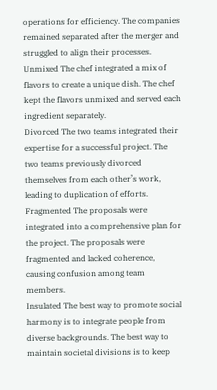operations for efficiency. The companies remained separated after the merger and struggled to align their processes.
Unmixed The chef integrated a mix of flavors to create a unique dish. The chef kept the flavors unmixed and served each ingredient separately.
Divorced The two teams integrated their expertise for a successful project. The two teams previously divorced themselves from each other’s work, leading to duplication of efforts.
Fragmented The proposals were integrated into a comprehensive plan for the project. The proposals were fragmented and lacked coherence, causing confusion among team members.
Insulated The best way to promote social harmony is to integrate people from diverse backgrounds. The best way to maintain societal divisions is to keep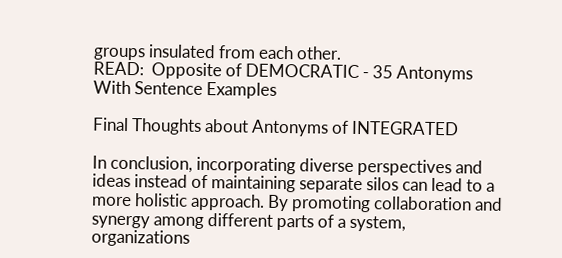groups insulated from each other.
READ:  Opposite of DEMOCRATIC - 35 Antonyms With Sentence Examples

Final Thoughts about Antonyms of INTEGRATED

In conclusion, incorporating diverse perspectives and ideas instead of maintaining separate silos can lead to a more holistic approach. By promoting collaboration and synergy among different parts of a system, organizations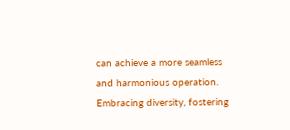can achieve a more seamless and harmonious operation. Embracing diversity, fostering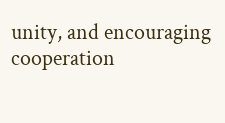unity, and encouraging cooperation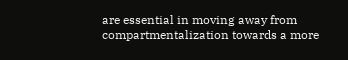are essential in moving away from compartmentalization towards a more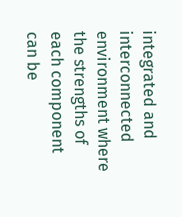integrated and interconnected environment where the strengths of each component can be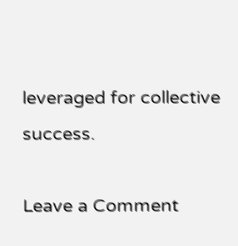leveraged for collective success.

Leave a Comment